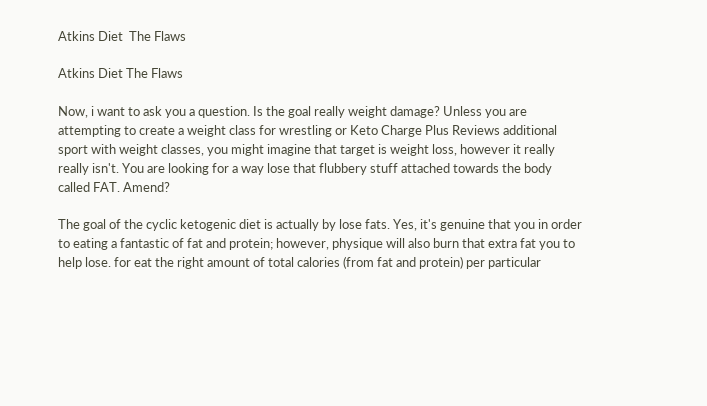Atkins Diet  The Flaws

Atkins Diet The Flaws

Now, i want to ask you a question. Is the goal really weight damage? Unless you are attempting to create a weight class for wrestling or Keto Charge Plus Reviews additional sport with weight classes, you might imagine that target is weight loss, however it really really isn't. You are looking for a way lose that flubbery stuff attached towards the body called FAT. Amend?

The goal of the cyclic ketogenic diet is actually by lose fats. Yes, it's genuine that you in order to eating a fantastic of fat and protein; however, physique will also burn that extra fat you to help lose. for eat the right amount of total calories (from fat and protein) per particular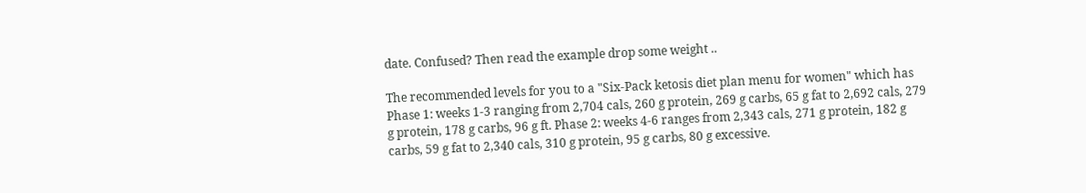date. Confused? Then read the example drop some weight ..

The recommended levels for you to a "Six-Pack ketosis diet plan menu for women" which has Phase 1: weeks 1-3 ranging from 2,704 cals, 260 g protein, 269 g carbs, 65 g fat to 2,692 cals, 279 g protein, 178 g carbs, 96 g ft. Phase 2: weeks 4-6 ranges from 2,343 cals, 271 g protein, 182 g carbs, 59 g fat to 2,340 cals, 310 g protein, 95 g carbs, 80 g excessive.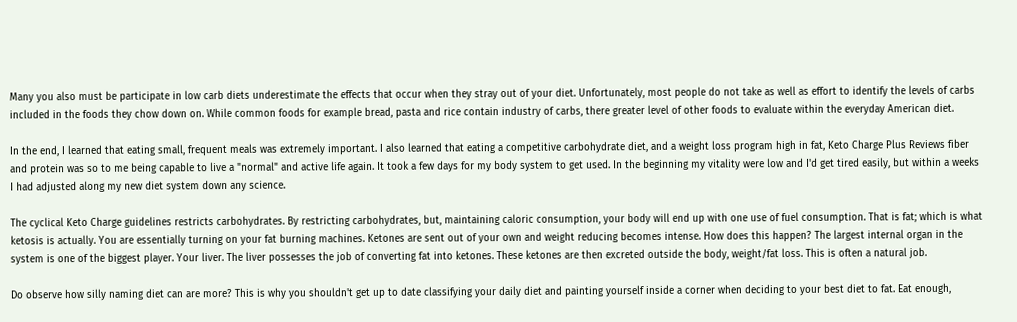Many you also must be participate in low carb diets underestimate the effects that occur when they stray out of your diet. Unfortunately, most people do not take as well as effort to identify the levels of carbs included in the foods they chow down on. While common foods for example bread, pasta and rice contain industry of carbs, there greater level of other foods to evaluate within the everyday American diet.

In the end, I learned that eating small, frequent meals was extremely important. I also learned that eating a competitive carbohydrate diet, and a weight loss program high in fat, Keto Charge Plus Reviews fiber and protein was so to me being capable to live a "normal" and active life again. It took a few days for my body system to get used. In the beginning my vitality were low and I'd get tired easily, but within a weeks I had adjusted along my new diet system down any science.

The cyclical Keto Charge guidelines restricts carbohydrates. By restricting carbohydrates, but, maintaining caloric consumption, your body will end up with one use of fuel consumption. That is fat; which is what ketosis is actually. You are essentially turning on your fat burning machines. Ketones are sent out of your own and weight reducing becomes intense. How does this happen? The largest internal organ in the system is one of the biggest player. Your liver. The liver possesses the job of converting fat into ketones. These ketones are then excreted outside the body, weight/fat loss. This is often a natural job.

Do observe how silly naming diet can are more? This is why you shouldn't get up to date classifying your daily diet and painting yourself inside a corner when deciding to your best diet to fat. Eat enough,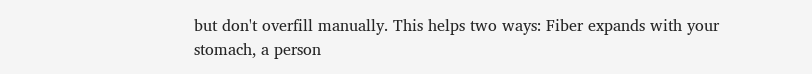but don't overfill manually. This helps two ways: Fiber expands with your stomach, a person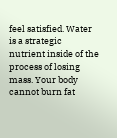feel satisfied. Water is a strategic nutrient inside of the process of losing mass. Your body cannot burn fat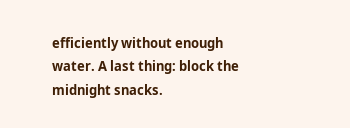efficiently without enough water. A last thing: block the midnight snacks.